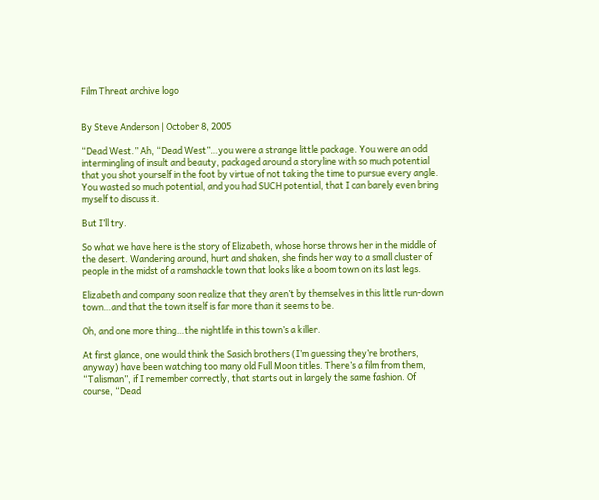Film Threat archive logo


By Steve Anderson | October 8, 2005

“Dead West.” Ah, “Dead West”…you were a strange little package. You were an odd intermingling of insult and beauty, packaged around a storyline with so much potential that you shot yourself in the foot by virtue of not taking the time to pursue every angle. You wasted so much potential, and you had SUCH potential, that I can barely even bring myself to discuss it.

But I’ll try.

So what we have here is the story of Elizabeth, whose horse throws her in the middle of the desert. Wandering around, hurt and shaken, she finds her way to a small cluster of people in the midst of a ramshackle town that looks like a boom town on its last legs.

Elizabeth and company soon realize that they aren’t by themselves in this little run-down town…and that the town itself is far more than it seems to be.

Oh, and one more thing…the nightlife in this town’s a killer.

At first glance, one would think the Sasich brothers (I’m guessing they’re brothers, anyway) have been watching too many old Full Moon titles. There’s a film from them, “Talisman”, if I remember correctly, that starts out in largely the same fashion. Of course, “Dead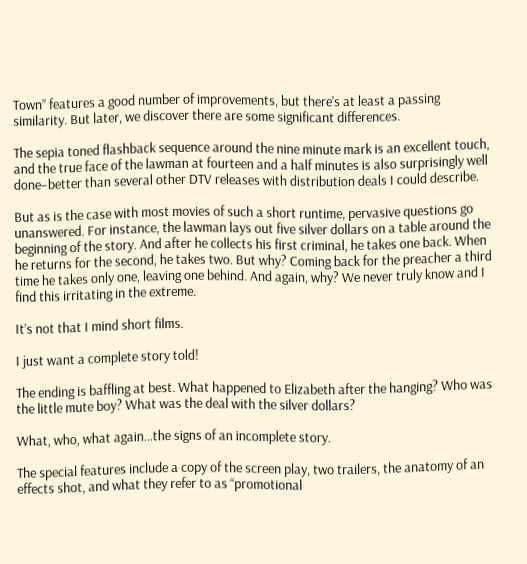Town” features a good number of improvements, but there’s at least a passing similarity. But later, we discover there are some significant differences.

The sepia toned flashback sequence around the nine minute mark is an excellent touch, and the true face of the lawman at fourteen and a half minutes is also surprisingly well done–better than several other DTV releases with distribution deals I could describe.

But as is the case with most movies of such a short runtime, pervasive questions go unanswered. For instance, the lawman lays out five silver dollars on a table around the beginning of the story. And after he collects his first criminal, he takes one back. When he returns for the second, he takes two. But why? Coming back for the preacher a third time he takes only one, leaving one behind. And again, why? We never truly know and I find this irritating in the extreme.

It’s not that I mind short films.

I just want a complete story told!

The ending is baffling at best. What happened to Elizabeth after the hanging? Who was the little mute boy? What was the deal with the silver dollars?

What, who, what again…the signs of an incomplete story.

The special features include a copy of the screen play, two trailers, the anatomy of an effects shot, and what they refer to as “promotional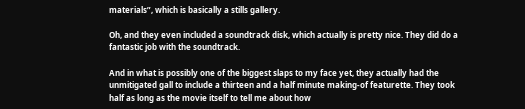materials”, which is basically a stills gallery.

Oh, and they even included a soundtrack disk, which actually is pretty nice. They did do a fantastic job with the soundtrack.

And in what is possibly one of the biggest slaps to my face yet, they actually had the unmitigated gall to include a thirteen and a half minute making-of featurette. They took half as long as the movie itself to tell me about how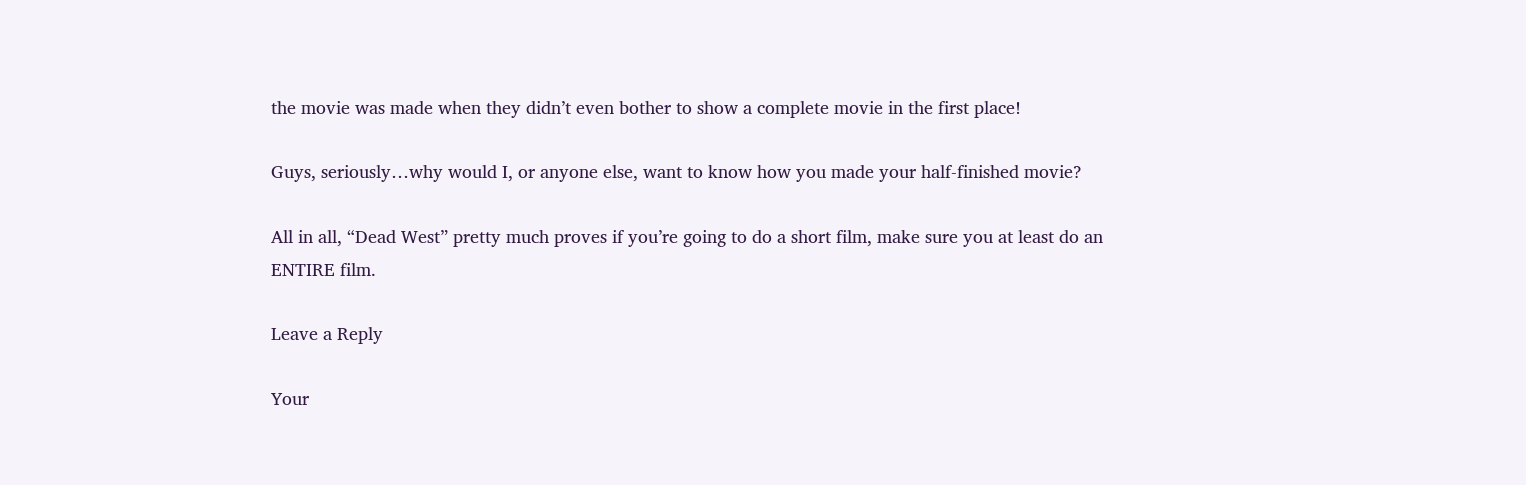the movie was made when they didn’t even bother to show a complete movie in the first place!

Guys, seriously…why would I, or anyone else, want to know how you made your half-finished movie?

All in all, “Dead West” pretty much proves if you’re going to do a short film, make sure you at least do an ENTIRE film.

Leave a Reply

Your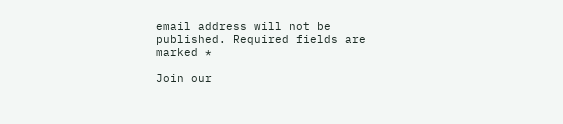email address will not be published. Required fields are marked *

Join our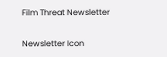Film Threat Newsletter

Newsletter Icon